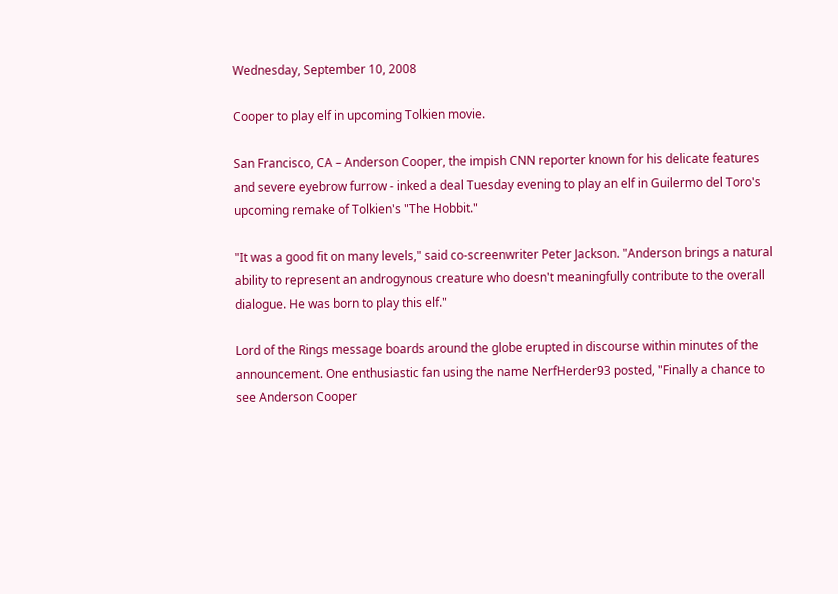Wednesday, September 10, 2008

Cooper to play elf in upcoming Tolkien movie.

San Francisco, CA – Anderson Cooper, the impish CNN reporter known for his delicate features and severe eyebrow furrow - inked a deal Tuesday evening to play an elf in Guilermo del Toro's upcoming remake of Tolkien's "The Hobbit."

"It was a good fit on many levels," said co-screenwriter Peter Jackson. "Anderson brings a natural ability to represent an androgynous creature who doesn't meaningfully contribute to the overall dialogue. He was born to play this elf."

Lord of the Rings message boards around the globe erupted in discourse within minutes of the announcement. One enthusiastic fan using the name NerfHerder93 posted, "Finally a chance to see Anderson Cooper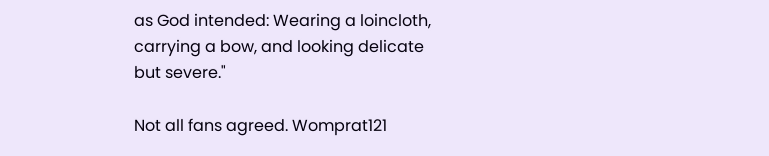as God intended: Wearing a loincloth, carrying a bow, and looking delicate but severe."

Not all fans agreed. Womprat121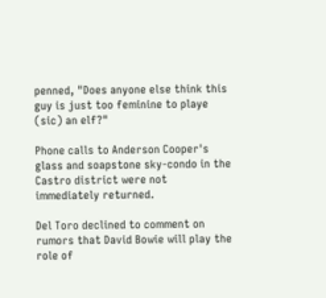penned, "Does anyone else think this guy is just too feminine to playe (sic) an elf?"

Phone calls to Anderson Cooper's glass and soapstone sky-condo in the Castro district were not immediately returned.

Del Toro declined to comment on rumors that David Bowie will play the role of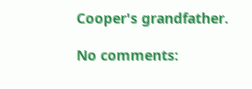Cooper's grandfather.

No comments: